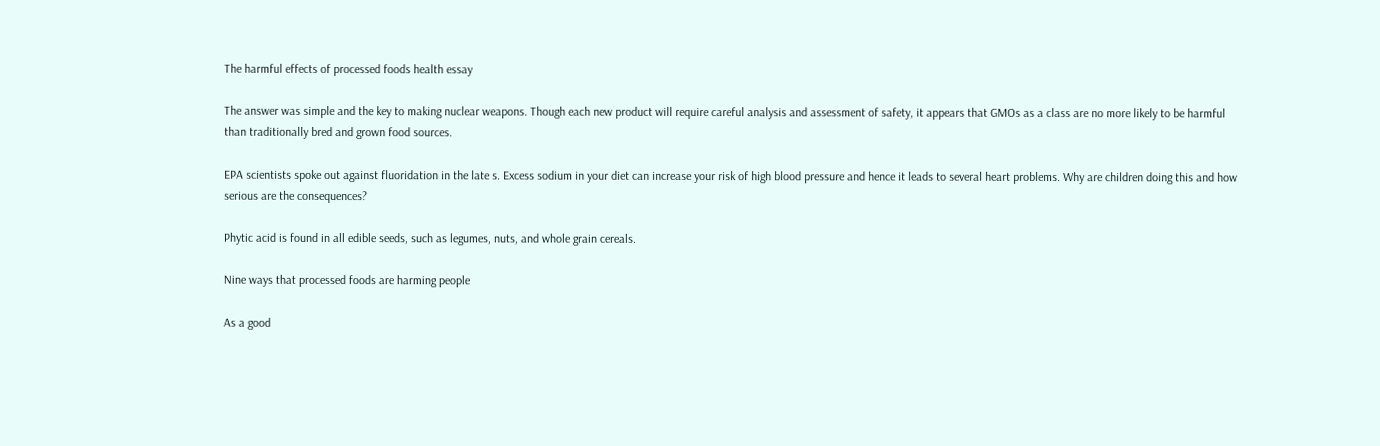The harmful effects of processed foods health essay

The answer was simple and the key to making nuclear weapons. Though each new product will require careful analysis and assessment of safety, it appears that GMOs as a class are no more likely to be harmful than traditionally bred and grown food sources.

EPA scientists spoke out against fluoridation in the late s. Excess sodium in your diet can increase your risk of high blood pressure and hence it leads to several heart problems. Why are children doing this and how serious are the consequences?

Phytic acid is found in all edible seeds, such as legumes, nuts, and whole grain cereals.

Nine ways that processed foods are harming people

As a good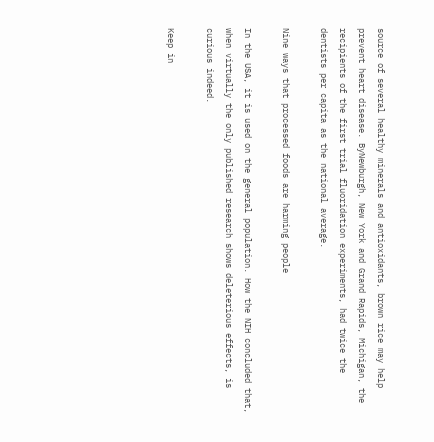source of several healthy minerals and antioxidants, brown rice may help prevent heart disease. ByNewburgh, New York and Grand Rapids, Michigan, the recipients of the first trial fluoridation experiments, had twice the dentists per capita as the national average.

Nine ways that processed foods are harming people

In the USA, it is used on the general population. How the NIH concluded that, when virtually the only published research shows deleterious effects, is curious indeed.

Keep in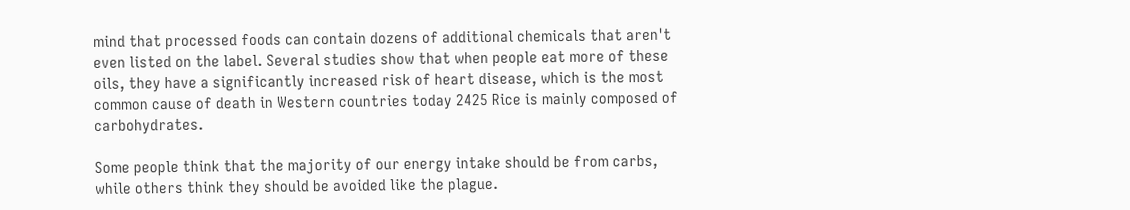mind that processed foods can contain dozens of additional chemicals that aren't even listed on the label. Several studies show that when people eat more of these oils, they have a significantly increased risk of heart disease, which is the most common cause of death in Western countries today 2425 Rice is mainly composed of carbohydrates.

Some people think that the majority of our energy intake should be from carbs, while others think they should be avoided like the plague.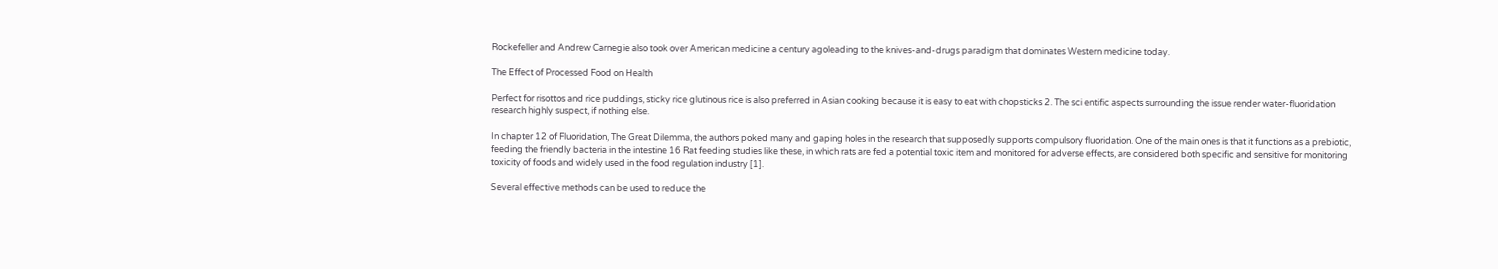Rockefeller and Andrew Carnegie also took over American medicine a century agoleading to the knives-and-drugs paradigm that dominates Western medicine today.

The Effect of Processed Food on Health

Perfect for risottos and rice puddings, sticky rice glutinous rice is also preferred in Asian cooking because it is easy to eat with chopsticks 2. The sci entific aspects surrounding the issue render water-fluoridation research highly suspect, if nothing else.

In chapter 12 of Fluoridation, The Great Dilemma, the authors poked many and gaping holes in the research that supposedly supports compulsory fluoridation. One of the main ones is that it functions as a prebiotic, feeding the friendly bacteria in the intestine 16 Rat feeding studies like these, in which rats are fed a potential toxic item and monitored for adverse effects, are considered both specific and sensitive for monitoring toxicity of foods and widely used in the food regulation industry [1].

Several effective methods can be used to reduce the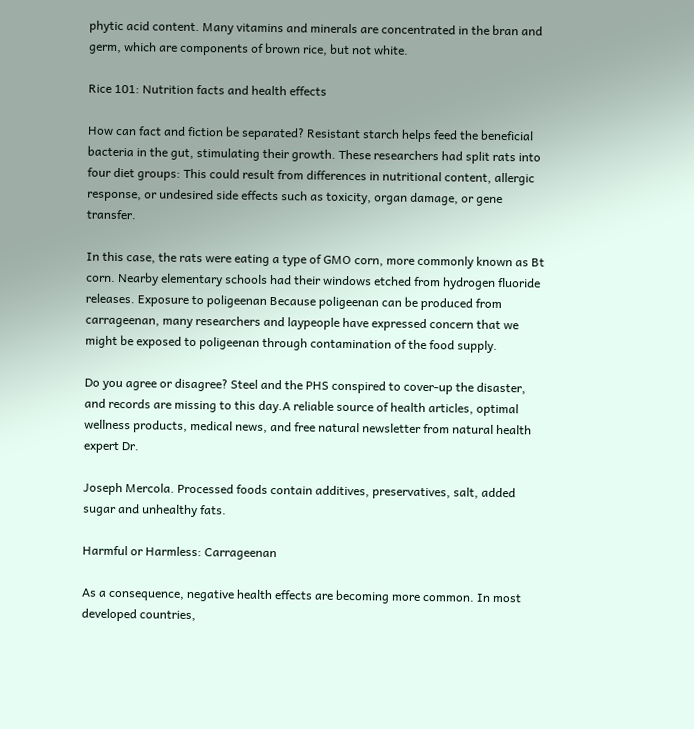phytic acid content. Many vitamins and minerals are concentrated in the bran and germ, which are components of brown rice, but not white.

Rice 101: Nutrition facts and health effects

How can fact and fiction be separated? Resistant starch helps feed the beneficial bacteria in the gut, stimulating their growth. These researchers had split rats into four diet groups: This could result from differences in nutritional content, allergic response, or undesired side effects such as toxicity, organ damage, or gene transfer.

In this case, the rats were eating a type of GMO corn, more commonly known as Bt corn. Nearby elementary schools had their windows etched from hydrogen fluoride releases. Exposure to poligeenan Because poligeenan can be produced from carrageenan, many researchers and laypeople have expressed concern that we might be exposed to poligeenan through contamination of the food supply.

Do you agree or disagree? Steel and the PHS conspired to cover-up the disaster, and records are missing to this day.A reliable source of health articles, optimal wellness products, medical news, and free natural newsletter from natural health expert Dr.

Joseph Mercola. Processed foods contain additives, preservatives, salt, added sugar and unhealthy fats.

Harmful or Harmless: Carrageenan

As a consequence, negative health effects are becoming more common. In most developed countries,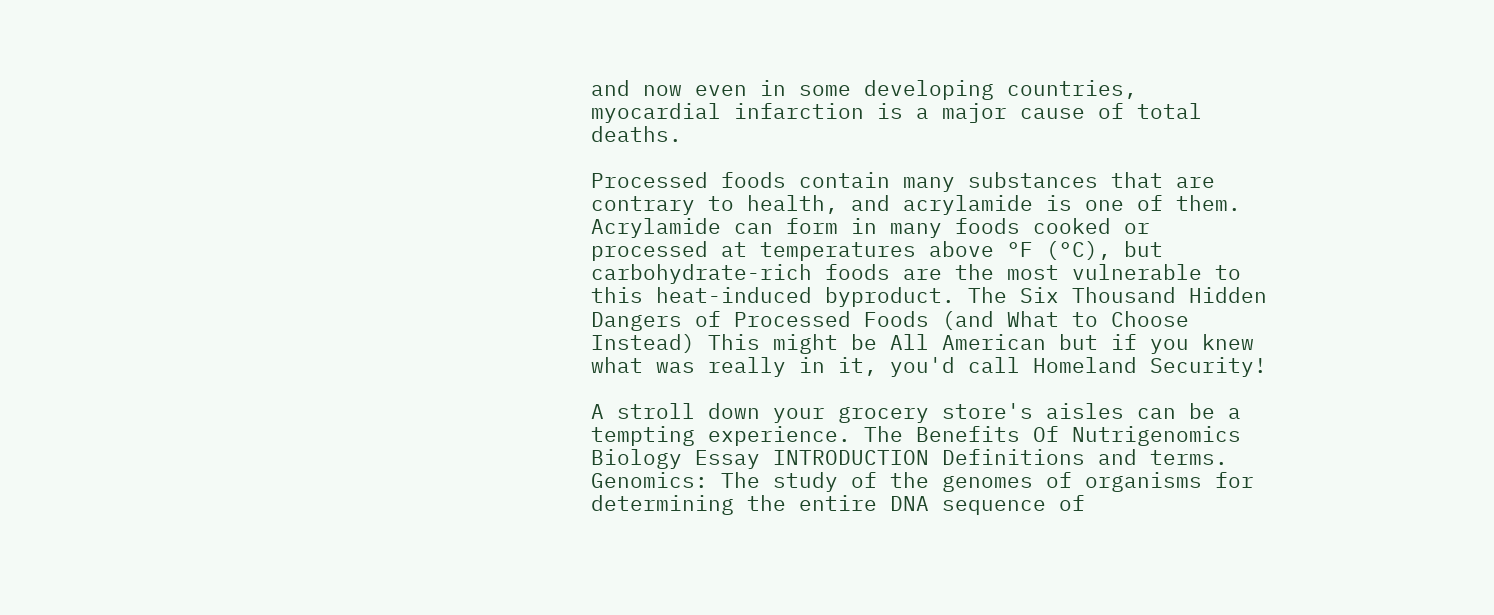and now even in some developing countries, myocardial infarction is a major cause of total deaths.

Processed foods contain many substances that are contrary to health, and acrylamide is one of them. Acrylamide can form in many foods cooked or processed at temperatures above °F (°C), but carbohydrate-rich foods are the most vulnerable to this heat-induced byproduct. The Six Thousand Hidden Dangers of Processed Foods (and What to Choose Instead) This might be All American but if you knew what was really in it, you'd call Homeland Security!

A stroll down your grocery store's aisles can be a tempting experience. The Benefits Of Nutrigenomics Biology Essay INTRODUCTION Definitions and terms. Genomics: The study of the genomes of organisms for determining the entire DNA sequence of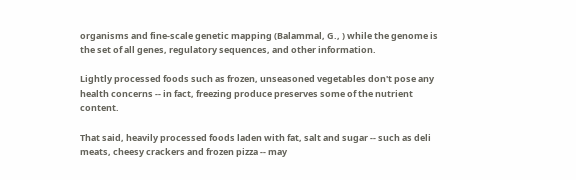organisms and fine-scale genetic mapping (Balammal, G., ) while the genome is the set of all genes, regulatory sequences, and other information.

Lightly processed foods such as frozen, unseasoned vegetables don't pose any health concerns -- in fact, freezing produce preserves some of the nutrient content.

That said, heavily processed foods laden with fat, salt and sugar -- such as deli meats, cheesy crackers and frozen pizza -- may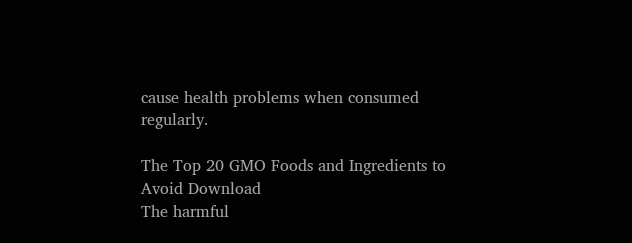cause health problems when consumed regularly.

The Top 20 GMO Foods and Ingredients to Avoid Download
The harmful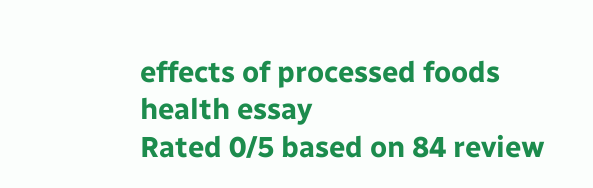effects of processed foods health essay
Rated 0/5 based on 84 review